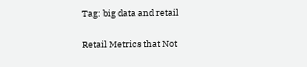Tag: big data and retail

Retail Metrics that Not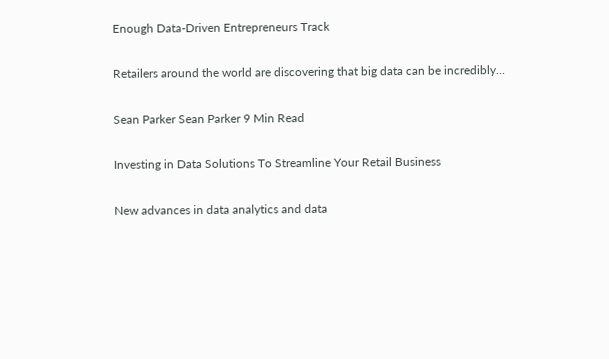Enough Data-Driven Entrepreneurs Track

Retailers around the world are discovering that big data can be incredibly…

Sean Parker Sean Parker 9 Min Read

Investing in Data Solutions To Streamline Your Retail Business

New advances in data analytics and data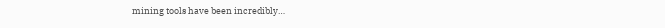mining tools have been incredibly…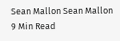Sean Mallon Sean Mallon 9 Min Read